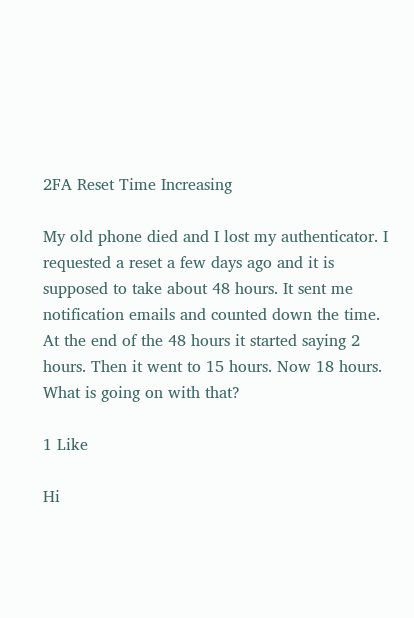2FA Reset Time Increasing

My old phone died and I lost my authenticator. I requested a reset a few days ago and it is supposed to take about 48 hours. It sent me notification emails and counted down the time. At the end of the 48 hours it started saying 2 hours. Then it went to 15 hours. Now 18 hours. What is going on with that?

1 Like

Hi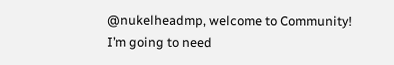@nukelheadmp, welcome to Community!
I’m going to need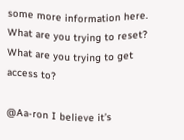some more information here. What are you trying to reset? What are you trying to get access to?

@Aa-ron I believe it’s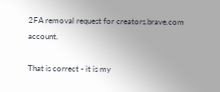2FA removal request for creators.brave.com account.

That is correct - it is my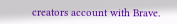creators account with Brave.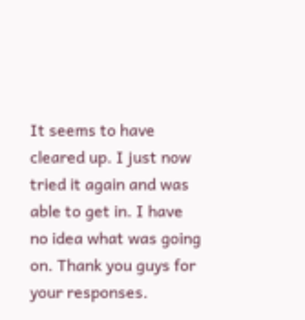It seems to have cleared up. I just now tried it again and was able to get in. I have no idea what was going on. Thank you guys for your responses.